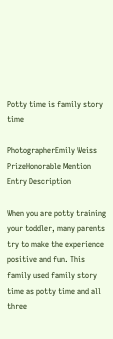Potty time is family story time

PhotographerEmily Weiss
PrizeHonorable Mention
Entry Description

When you are potty training your toddler, many parents try to make the experience positive and fun. This family used family story time as potty time and all three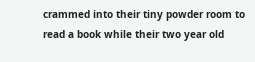crammed into their tiny powder room to read a book while their two year old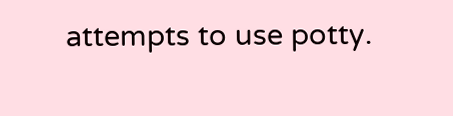attempts to use potty.